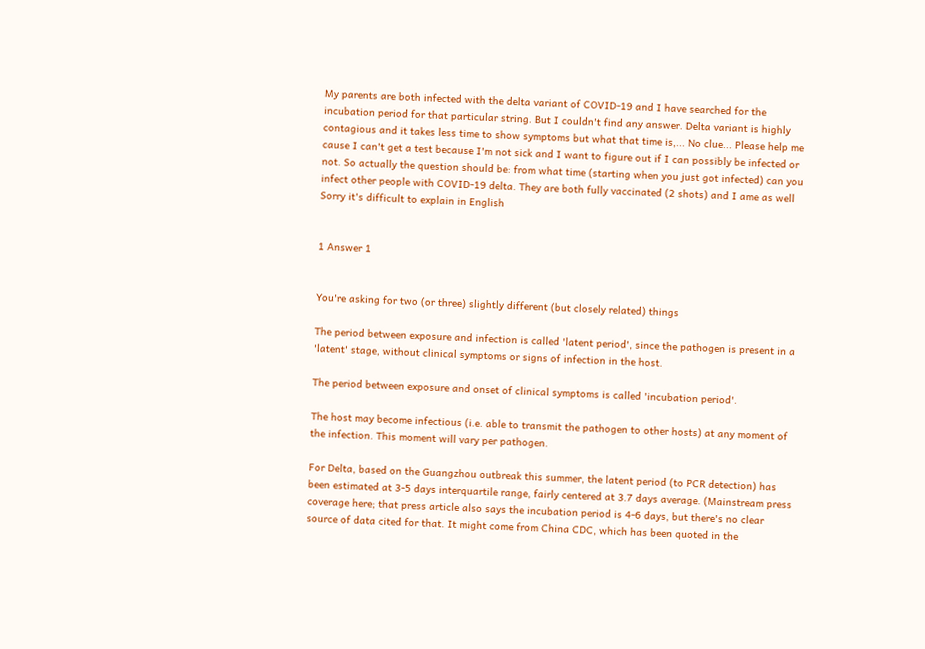My parents are both infected with the delta variant of COVID-19 and I have searched for the incubation period for that particular string. But I couldn't find any answer. Delta variant is highly contagious and it takes less time to show symptoms but what that time is,... No clue... Please help me cause I can't get a test because I'm not sick and I want to figure out if I can possibly be infected or not. So actually the question should be: from what time (starting when you just got infected) can you infect other people with COVID-19 delta. They are both fully vaccinated (2 shots) and I ame as well Sorry it's difficult to explain in English


1 Answer 1


You're asking for two (or three) slightly different (but closely related) things

The period between exposure and infection is called 'latent period', since the pathogen is present in a 'latent' stage, without clinical symptoms or signs of infection in the host.

The period between exposure and onset of clinical symptoms is called 'incubation period'.

The host may become infectious (i.e. able to transmit the pathogen to other hosts) at any moment of the infection. This moment will vary per pathogen.

For Delta, based on the Guangzhou outbreak this summer, the latent period (to PCR detection) has been estimated at 3-5 days interquartile range, fairly centered at 3.7 days average. (Mainstream press coverage here; that press article also says the incubation period is 4-6 days, but there's no clear source of data cited for that. It might come from China CDC, which has been quoted in the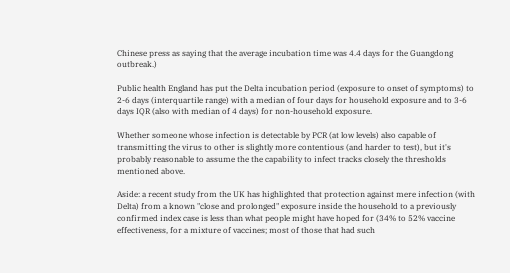Chinese press as saying that the average incubation time was 4.4 days for the Guangdong outbreak.)

Public health England has put the Delta incubation period (exposure to onset of symptoms) to 2-6 days (interquartile range) with a median of four days for household exposure and to 3-6 days IQR (also with median of 4 days) for non-household exposure.

Whether someone whose infection is detectable by PCR (at low levels) also capable of transmitting the virus to other is slightly more contentious (and harder to test), but it's probably reasonable to assume the the capability to infect tracks closely the thresholds mentioned above.

Aside: a recent study from the UK has highlighted that protection against mere infection (with Delta) from a known "close and prolonged" exposure inside the household to a previously confirmed index case is less than what people might have hoped for (34% to 52% vaccine effectiveness, for a mixture of vaccines; most of those that had such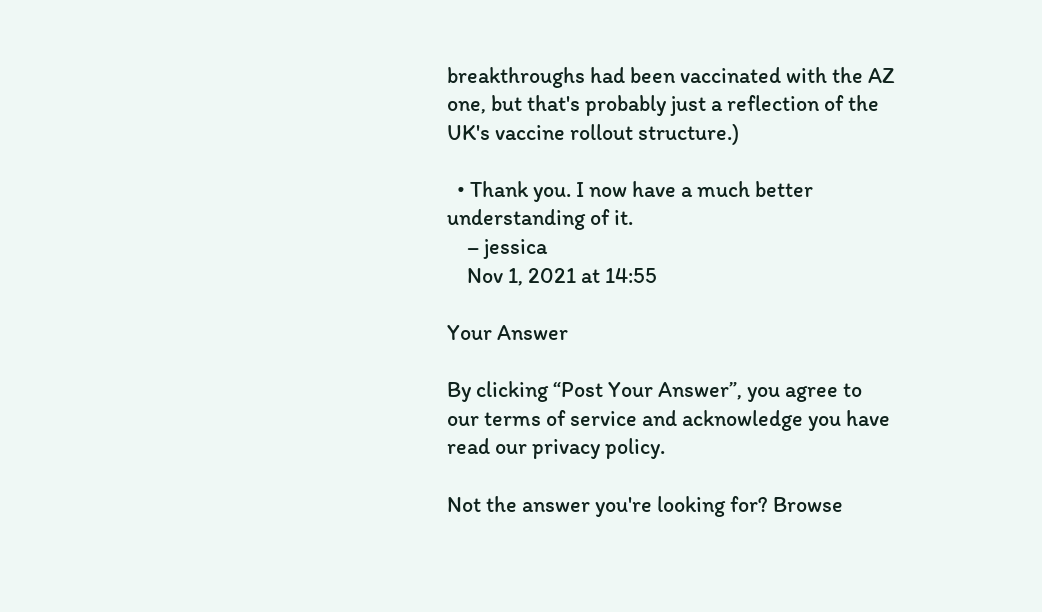breakthroughs had been vaccinated with the AZ one, but that's probably just a reflection of the UK's vaccine rollout structure.)

  • Thank you. I now have a much better understanding of it.
    – jessica
    Nov 1, 2021 at 14:55

Your Answer

By clicking “Post Your Answer”, you agree to our terms of service and acknowledge you have read our privacy policy.

Not the answer you're looking for? Browse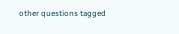other questions tagged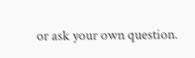or ask your own question.